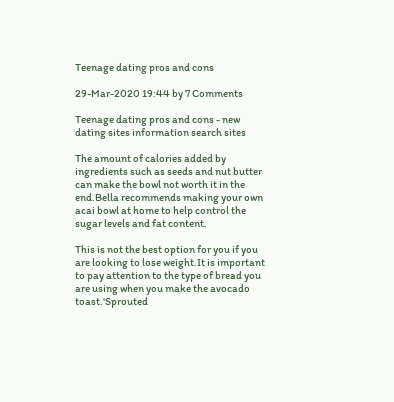Teenage dating pros and cons

29-Mar-2020 19:44 by 7 Comments

Teenage dating pros and cons - new dating sites information search sites

The amount of calories added by ingredients such as seeds and nut butter can make the bowl not worth it in the end.Bella recommends making your own acai bowl at home to help control the sugar levels and fat content.

This is not the best option for you if you are looking to lose weight.It is important to pay attention to the type of bread you are using when you make the avocado toast.'Sprouted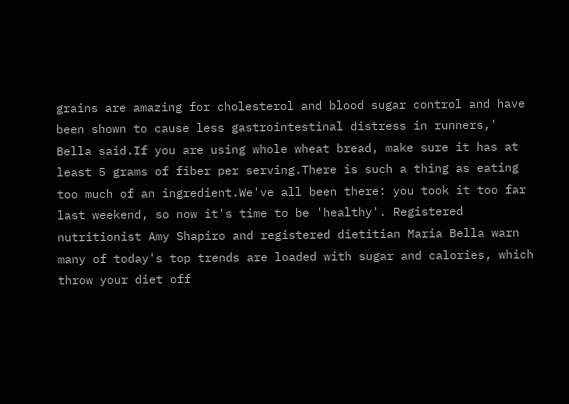grains are amazing for cholesterol and blood sugar control and have been shown to cause less gastrointestinal distress in runners,' Bella said.If you are using whole wheat bread, make sure it has at least 5 grams of fiber per serving.There is such a thing as eating too much of an ingredient.We've all been there: you took it too far last weekend, so now it's time to be 'healthy'. Registered nutritionist Amy Shapiro and registered dietitian Maria Bella warn many of today's top trends are loaded with sugar and calories, which throw your diet off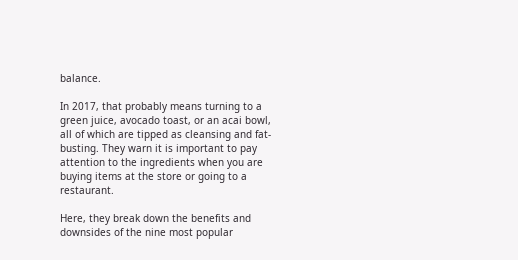balance.

In 2017, that probably means turning to a green juice, avocado toast, or an acai bowl, all of which are tipped as cleansing and fat-busting. They warn it is important to pay attention to the ingredients when you are buying items at the store or going to a restaurant.

Here, they break down the benefits and downsides of the nine most popular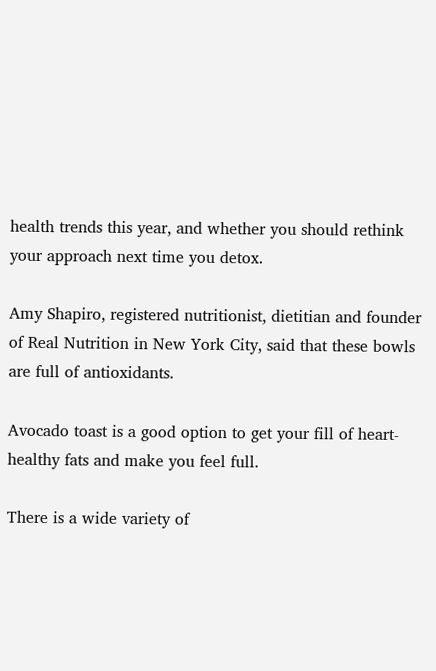health trends this year, and whether you should rethink your approach next time you detox.

Amy Shapiro, registered nutritionist, dietitian and founder of Real Nutrition in New York City, said that these bowls are full of antioxidants.

Avocado toast is a good option to get your fill of heart-healthy fats and make you feel full.

There is a wide variety of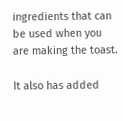ingredients that can be used when you are making the toast.

It also has added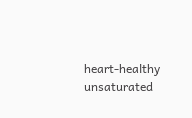heart-healthy unsaturated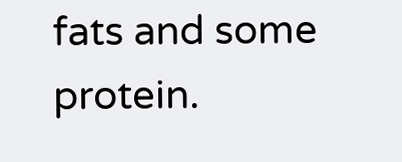fats and some protein.